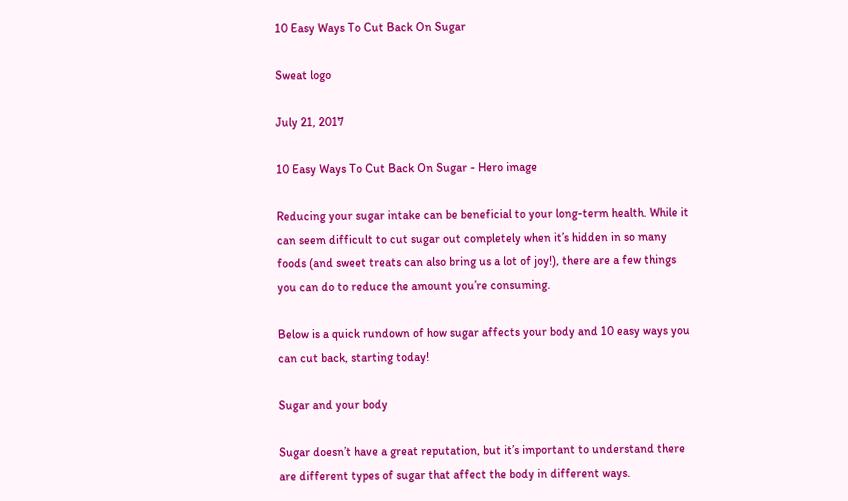10 Easy Ways To Cut Back On Sugar

Sweat logo

July 21, 2017

10 Easy Ways To Cut Back On Sugar - Hero image

Reducing your sugar intake can be beneficial to your long-term health. While it can seem difficult to cut sugar out completely when it’s hidden in so many foods (and sweet treats can also bring us a lot of joy!), there are a few things you can do to reduce the amount you’re consuming.

Below is a quick rundown of how sugar affects your body and 10 easy ways you can cut back, starting today!

Sugar and your body

Sugar doesn’t have a great reputation, but it’s important to understand there are different types of sugar that affect the body in different ways.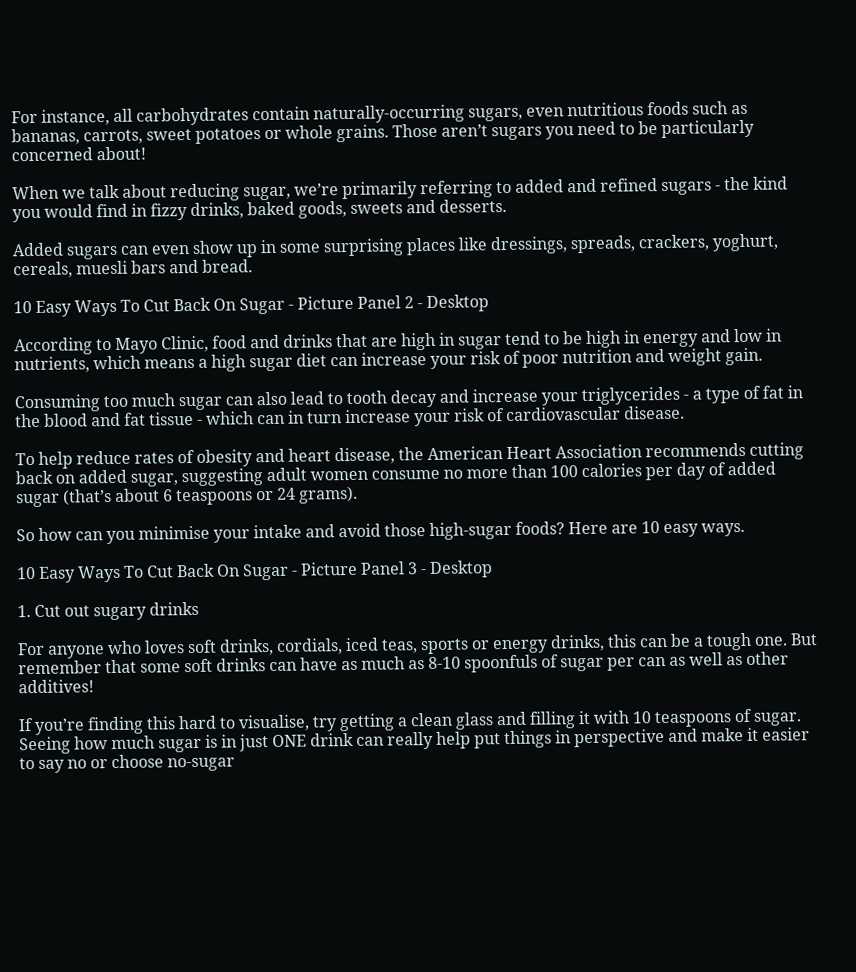For instance, all carbohydrates contain naturally-occurring sugars, even nutritious foods such as bananas, carrots, sweet potatoes or whole grains. Those aren’t sugars you need to be particularly concerned about!

When we talk about reducing sugar, we’re primarily referring to added and refined sugars - the kind you would find in fizzy drinks, baked goods, sweets and desserts.

Added sugars can even show up in some surprising places like dressings, spreads, crackers, yoghurt, cereals, muesli bars and bread.

10 Easy Ways To Cut Back On Sugar - Picture Panel 2 - Desktop

According to Mayo Clinic, food and drinks that are high in sugar tend to be high in energy and low in nutrients, which means a high sugar diet can increase your risk of poor nutrition and weight gain.

Consuming too much sugar can also lead to tooth decay and increase your triglycerides - a type of fat in the blood and fat tissue - which can in turn increase your risk of cardiovascular disease.

To help reduce rates of obesity and heart disease, the American Heart Association recommends cutting back on added sugar, suggesting adult women consume no more than 100 calories per day of added sugar (that’s about 6 teaspoons or 24 grams).

So how can you minimise your intake and avoid those high-sugar foods? Here are 10 easy ways.

10 Easy Ways To Cut Back On Sugar - Picture Panel 3 - Desktop

1. Cut out sugary drinks

For anyone who loves soft drinks, cordials, iced teas, sports or energy drinks, this can be a tough one. But remember that some soft drinks can have as much as 8-10 spoonfuls of sugar per can as well as other additives!

If you’re finding this hard to visualise, try getting a clean glass and filling it with 10 teaspoons of sugar. Seeing how much sugar is in just ONE drink can really help put things in perspective and make it easier to say no or choose no-sugar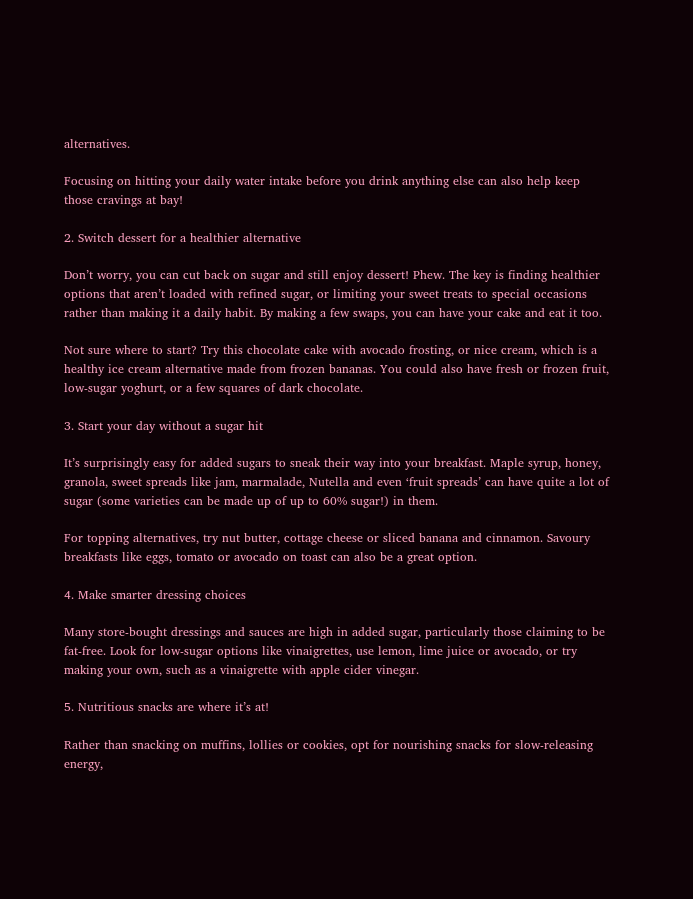alternatives.

Focusing on hitting your daily water intake before you drink anything else can also help keep those cravings at bay!

2. Switch dessert for a healthier alternative

Don’t worry, you can cut back on sugar and still enjoy dessert! Phew. The key is finding healthier options that aren’t loaded with refined sugar, or limiting your sweet treats to special occasions rather than making it a daily habit. By making a few swaps, you can have your cake and eat it too.

Not sure where to start? Try this chocolate cake with avocado frosting, or nice cream, which is a healthy ice cream alternative made from frozen bananas. You could also have fresh or frozen fruit, low-sugar yoghurt, or a few squares of dark chocolate.

3. Start your day without a sugar hit

It’s surprisingly easy for added sugars to sneak their way into your breakfast. Maple syrup, honey, granola, sweet spreads like jam, marmalade, Nutella and even ‘fruit spreads’ can have quite a lot of sugar (some varieties can be made up of up to 60% sugar!) in them.

For topping alternatives, try nut butter, cottage cheese or sliced banana and cinnamon. Savoury breakfasts like eggs, tomato or avocado on toast can also be a great option.

4. Make smarter dressing choices

Many store-bought dressings and sauces are high in added sugar, particularly those claiming to be fat-free. Look for low-sugar options like vinaigrettes, use lemon, lime juice or avocado, or try making your own, such as a vinaigrette with apple cider vinegar.

5. Nutritious snacks are where it’s at!

Rather than snacking on muffins, lollies or cookies, opt for nourishing snacks for slow-releasing energy,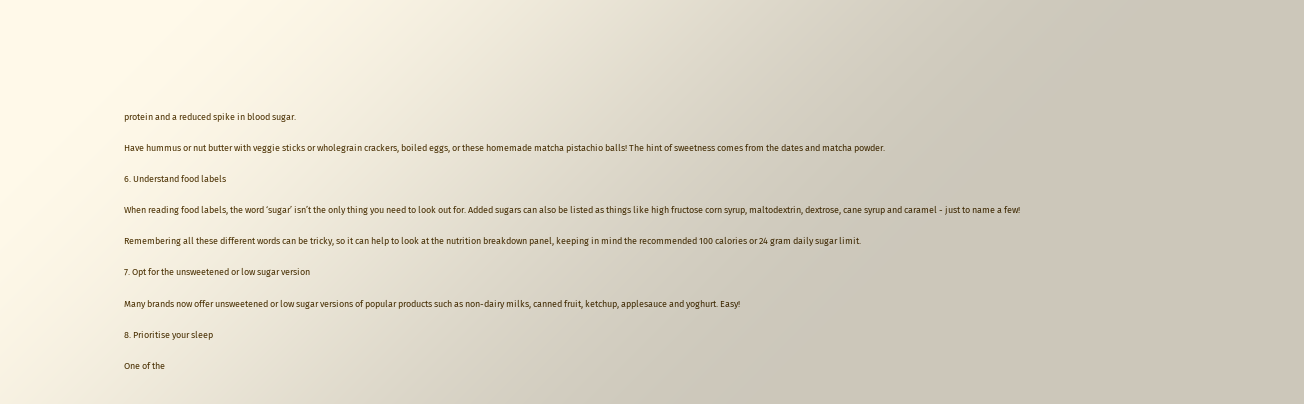protein and a reduced spike in blood sugar.

Have hummus or nut butter with veggie sticks or wholegrain crackers, boiled eggs, or these homemade matcha pistachio balls! The hint of sweetness comes from the dates and matcha powder.

6. Understand food labels

When reading food labels, the word ‘sugar’ isn’t the only thing you need to look out for. Added sugars can also be listed as things like high fructose corn syrup, maltodextrin, dextrose, cane syrup and caramel - just to name a few!

Remembering all these different words can be tricky, so it can help to look at the nutrition breakdown panel, keeping in mind the recommended 100 calories or 24 gram daily sugar limit.

7. Opt for the unsweetened or low sugar version

Many brands now offer unsweetened or low sugar versions of popular products such as non-dairy milks, canned fruit, ketchup, applesauce and yoghurt. Easy!

8. Prioritise your sleep

One of the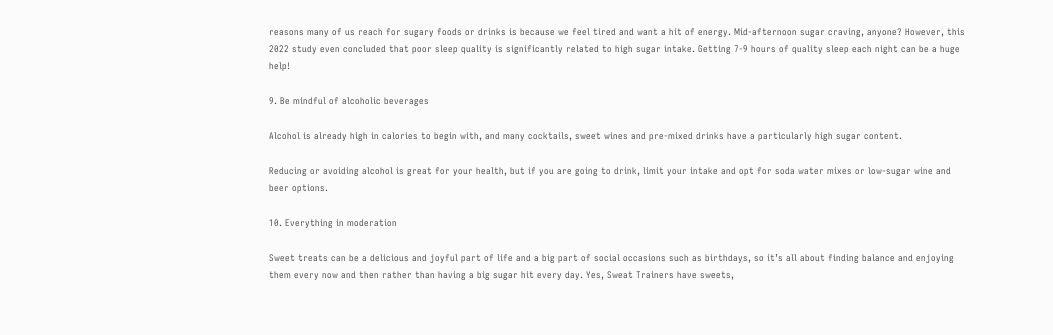reasons many of us reach for sugary foods or drinks is because we feel tired and want a hit of energy. Mid-afternoon sugar craving, anyone? However, this 2022 study even concluded that poor sleep quality is significantly related to high sugar intake. Getting 7-9 hours of quality sleep each night can be a huge help!

9. Be mindful of alcoholic beverages

Alcohol is already high in calories to begin with, and many cocktails, sweet wines and pre-mixed drinks have a particularly high sugar content.

Reducing or avoiding alcohol is great for your health, but if you are going to drink, limit your intake and opt for soda water mixes or low-sugar wine and beer options.

10. Everything in moderation

Sweet treats can be a delicious and joyful part of life and a big part of social occasions such as birthdays, so it’s all about finding balance and enjoying them every now and then rather than having a big sugar hit every day. Yes, Sweat Trainers have sweets,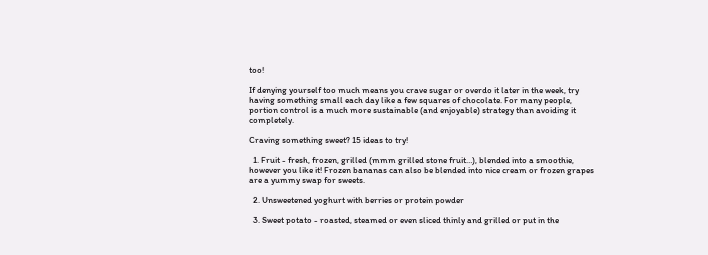too!

If denying yourself too much means you crave sugar or overdo it later in the week, try having something small each day like a few squares of chocolate. For many people, portion control is a much more sustainable (and enjoyable) strategy than avoiding it completely.

Craving something sweet? 15 ideas to try!

  1. Fruit - fresh, frozen, grilled (mmm grilled stone fruit…), blended into a smoothie, however you like it! Frozen bananas can also be blended into nice cream or frozen grapes are a yummy swap for sweets.

  2. Unsweetened yoghurt with berries or protein powder

  3. Sweet potato - roasted, steamed or even sliced thinly and grilled or put in the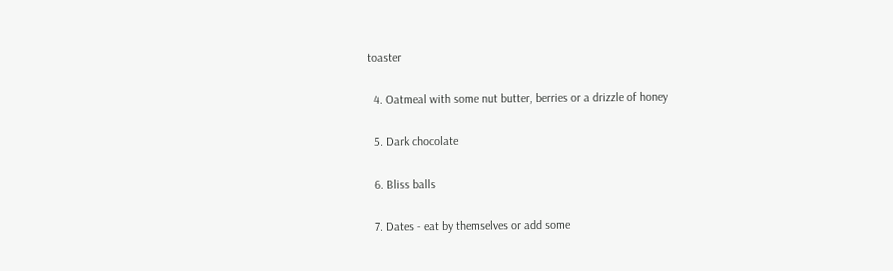toaster

  4. Oatmeal with some nut butter, berries or a drizzle of honey

  5. Dark chocolate

  6. Bliss balls

  7. Dates - eat by themselves or add some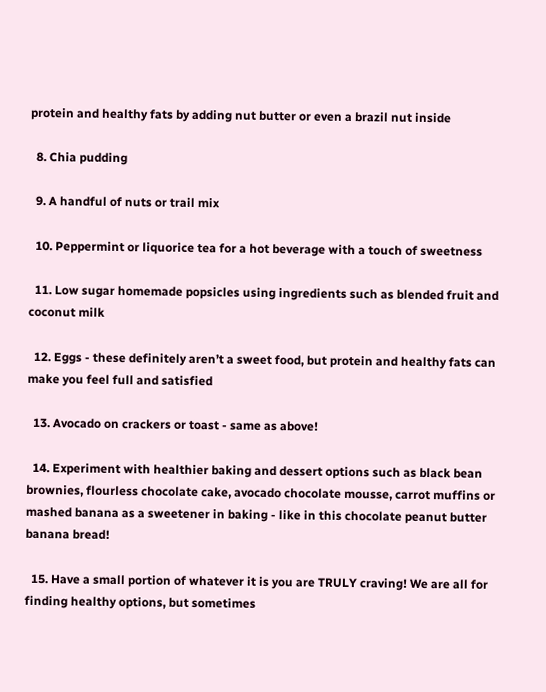protein and healthy fats by adding nut butter or even a brazil nut inside

  8. Chia pudding

  9. A handful of nuts or trail mix

  10. Peppermint or liquorice tea for a hot beverage with a touch of sweetness

  11. Low sugar homemade popsicles using ingredients such as blended fruit and coconut milk

  12. Eggs - these definitely aren’t a sweet food, but protein and healthy fats can make you feel full and satisfied

  13. Avocado on crackers or toast - same as above!

  14. Experiment with healthier baking and dessert options such as black bean brownies, flourless chocolate cake, avocado chocolate mousse, carrot muffins or mashed banana as a sweetener in baking - like in this chocolate peanut butter banana bread!

  15. Have a small portion of whatever it is you are TRULY craving! We are all for finding healthy options, but sometimes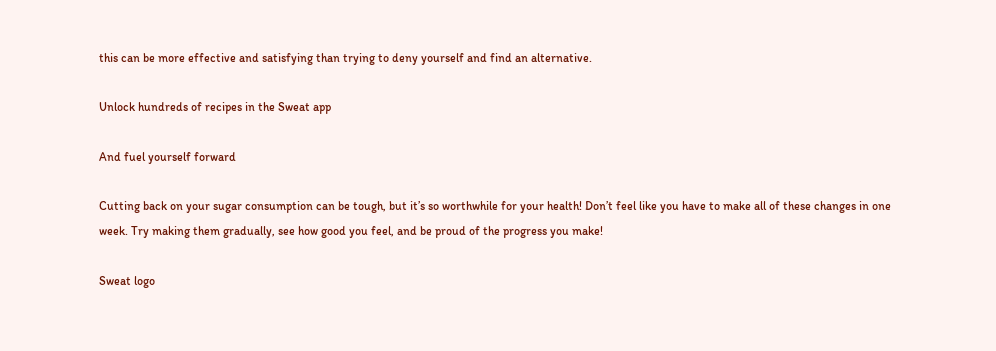this can be more effective and satisfying than trying to deny yourself and find an alternative.

Unlock hundreds of recipes in the Sweat app

And fuel yourself forward

Cutting back on your sugar consumption can be tough, but it’s so worthwhile for your health! Don’t feel like you have to make all of these changes in one week. Try making them gradually, see how good you feel, and be proud of the progress you make!

Sweat logo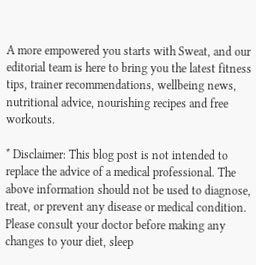A more empowered you starts with Sweat, and our editorial team is here to bring you the latest fitness tips, trainer recommendations, wellbeing news, nutritional advice, nourishing recipes and free workouts.

* Disclaimer: This blog post is not intended to replace the advice of a medical professional. The above information should not be used to diagnose, treat, or prevent any disease or medical condition. Please consult your doctor before making any changes to your diet, sleep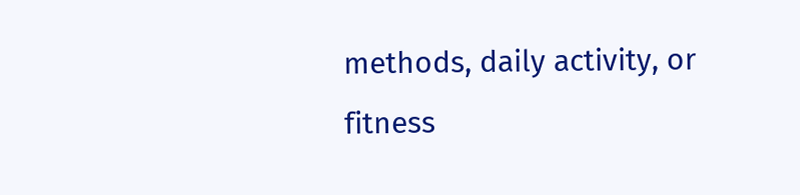methods, daily activity, or fitness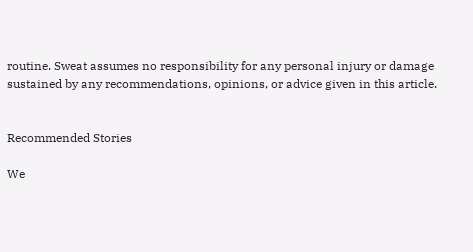routine. Sweat assumes no responsibility for any personal injury or damage sustained by any recommendations, opinions, or advice given in this article.


Recommended Stories

We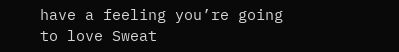have a feeling you’re going to love Sweat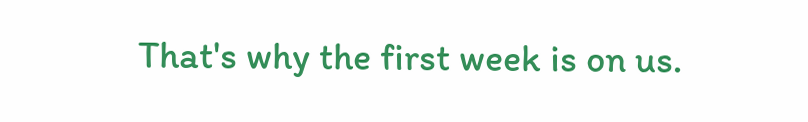That's why the first week is on us.